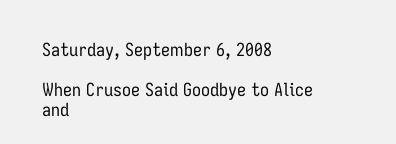Saturday, September 6, 2008

When Crusoe Said Goodbye to Alice and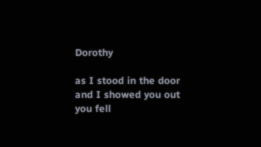Dorothy

as I stood in the door
and I showed you out
you fell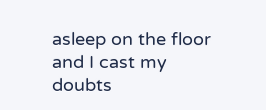asleep on the floor
and I cast my doubts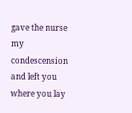gave the nurse my condescension
and left you
where you lay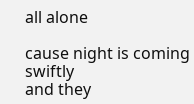all alone

cause night is coming swiftly
and they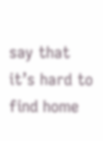say that it’s hard to find home